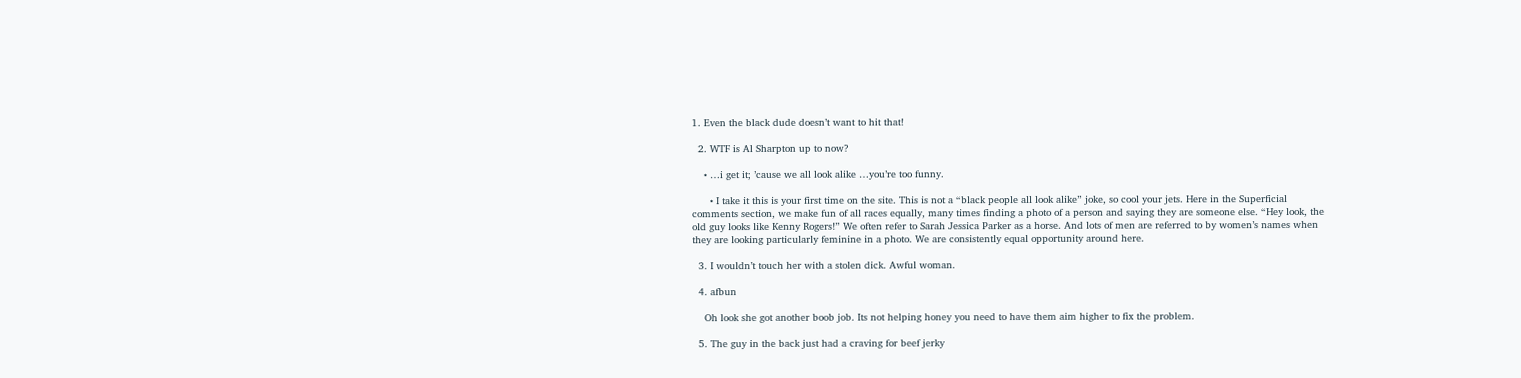1. Even the black dude doesn’t want to hit that!

  2. WTF is Al Sharpton up to now?

    • …i get it; ’cause we all look alike …you’re too funny.

      • I take it this is your first time on the site. This is not a “black people all look alike” joke, so cool your jets. Here in the Superficial comments section, we make fun of all races equally, many times finding a photo of a person and saying they are someone else. “Hey look, the old guy looks like Kenny Rogers!” We often refer to Sarah Jessica Parker as a horse. And lots of men are referred to by women’s names when they are looking particularly feminine in a photo. We are consistently equal opportunity around here.

  3. I wouldn’t touch her with a stolen dick. Awful woman.

  4. afbun

    Oh look she got another boob job. Its not helping honey you need to have them aim higher to fix the problem.

  5. The guy in the back just had a craving for beef jerky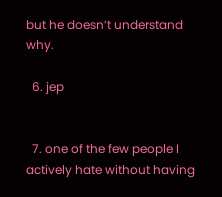but he doesn’t understand why.

  6. jep


  7. one of the few people I actively hate without having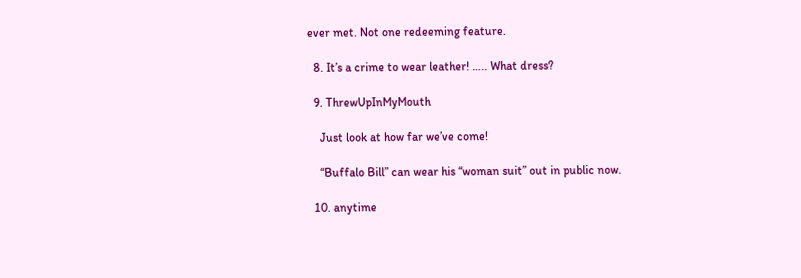ever met. Not one redeeming feature.

  8. It’s a crime to wear leather! ….. What dress?

  9. ThrewUpInMyMouth

    Just look at how far we’ve come!

    “Buffalo Bill” can wear his “woman suit” out in public now.

  10. anytime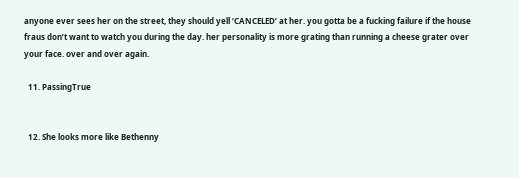anyone ever sees her on the street, they should yell ‘CANCELED’ at her. you gotta be a fucking failure if the house fraus don’t want to watch you during the day. her personality is more grating than running a cheese grater over your face. over and over again.

  11. PassingTrue


  12. She looks more like Bethenny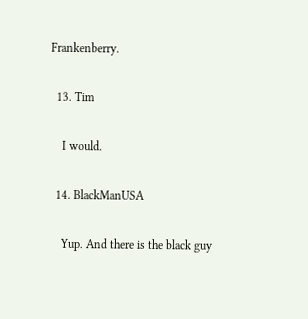Frankenberry.

  13. Tim

    I would.

  14. BlackManUSA

    Yup. And there is the black guy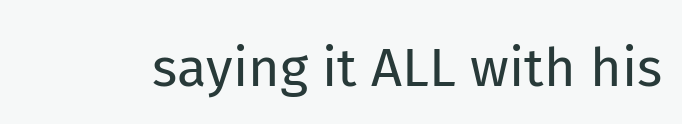saying it ALL with his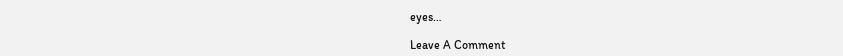eyes…

Leave A Comment